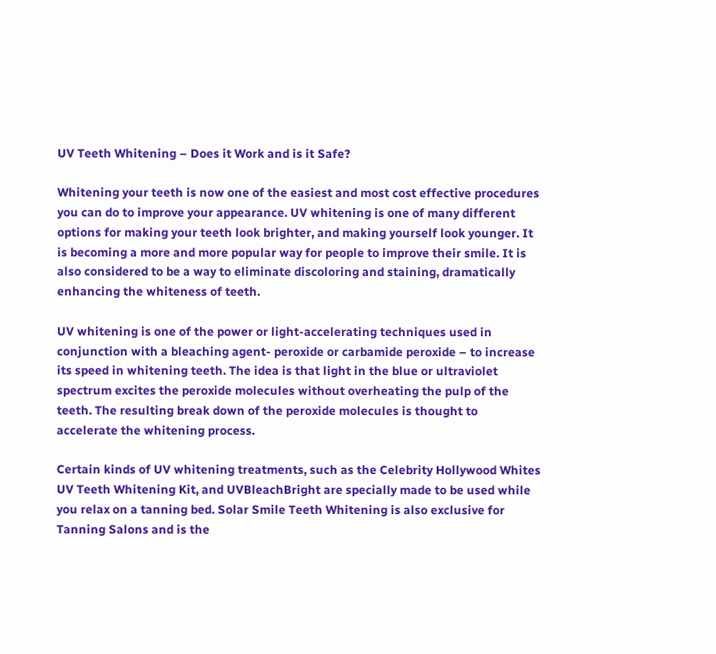UV Teeth Whitening – Does it Work and is it Safe?

Whitening your teeth is now one of the easiest and most cost effective procedures you can do to improve your appearance. UV whitening is one of many different options for making your teeth look brighter, and making yourself look younger. It is becoming a more and more popular way for people to improve their smile. It is also considered to be a way to eliminate discoloring and staining, dramatically enhancing the whiteness of teeth.

UV whitening is one of the power or light-accelerating techniques used in conjunction with a bleaching agent- peroxide or carbamide peroxide – to increase its speed in whitening teeth. The idea is that light in the blue or ultraviolet spectrum excites the peroxide molecules without overheating the pulp of the teeth. The resulting break down of the peroxide molecules is thought to accelerate the whitening process.

Certain kinds of UV whitening treatments, such as the Celebrity Hollywood Whites UV Teeth Whitening Kit, and UVBleachBright are specially made to be used while you relax on a tanning bed. Solar Smile Teeth Whitening is also exclusive for Tanning Salons and is the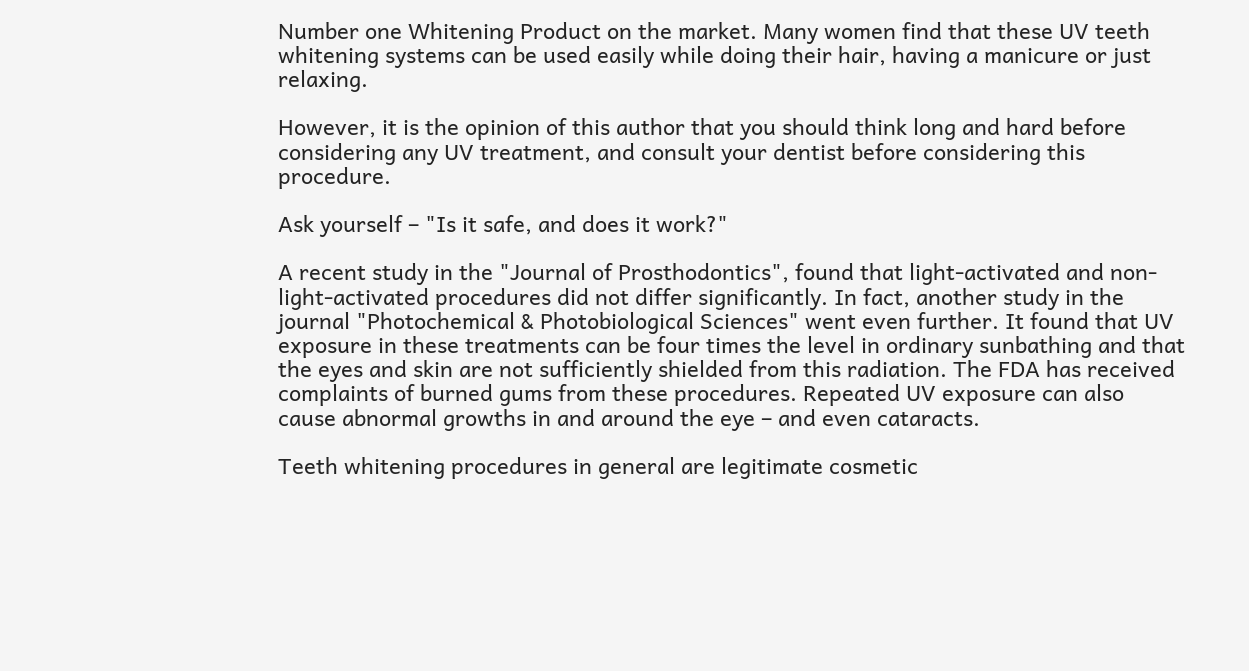Number one Whitening Product on the market. Many women find that these UV teeth whitening systems can be used easily while doing their hair, having a manicure or just relaxing.

However, it is the opinion of this author that you should think long and hard before considering any UV treatment, and consult your dentist before considering this procedure.

Ask yourself – "Is it safe, and does it work?"

A recent study in the "Journal of Prosthodontics", found that light-activated and non-light-activated procedures did not differ significantly. In fact, another study in the journal "Photochemical & Photobiological Sciences" went even further. It found that UV exposure in these treatments can be four times the level in ordinary sunbathing and that the eyes and skin are not sufficiently shielded from this radiation. The FDA has received complaints of burned gums from these procedures. Repeated UV exposure can also cause abnormal growths in and around the eye – and even cataracts.

Teeth whitening procedures in general are legitimate cosmetic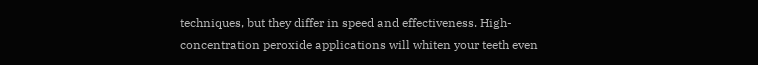techniques, but they differ in speed and effectiveness. High-concentration peroxide applications will whiten your teeth even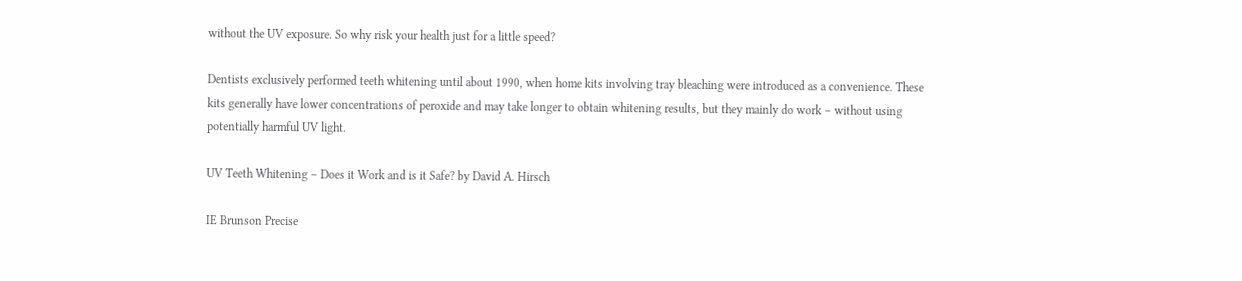without the UV exposure. So why risk your health just for a little speed?

Dentists exclusively performed teeth whitening until about 1990, when home kits involving tray bleaching were introduced as a convenience. These kits generally have lower concentrations of peroxide and may take longer to obtain whitening results, but they mainly do work – without using potentially harmful UV light.

UV Teeth Whitening – Does it Work and is it Safe? by David A. Hirsch

IE Brunson Precise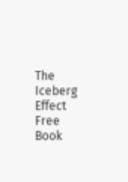The Iceberg Effect Free Book